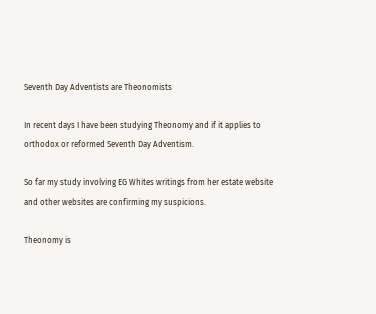Seventh Day Adventists are Theonomists

In recent days I have been studying Theonomy and if it applies to orthodox or reformed Seventh Day Adventism.

So far my study involving EG Whites writings from her estate website and other websites are confirming my suspicions.

Theonomy is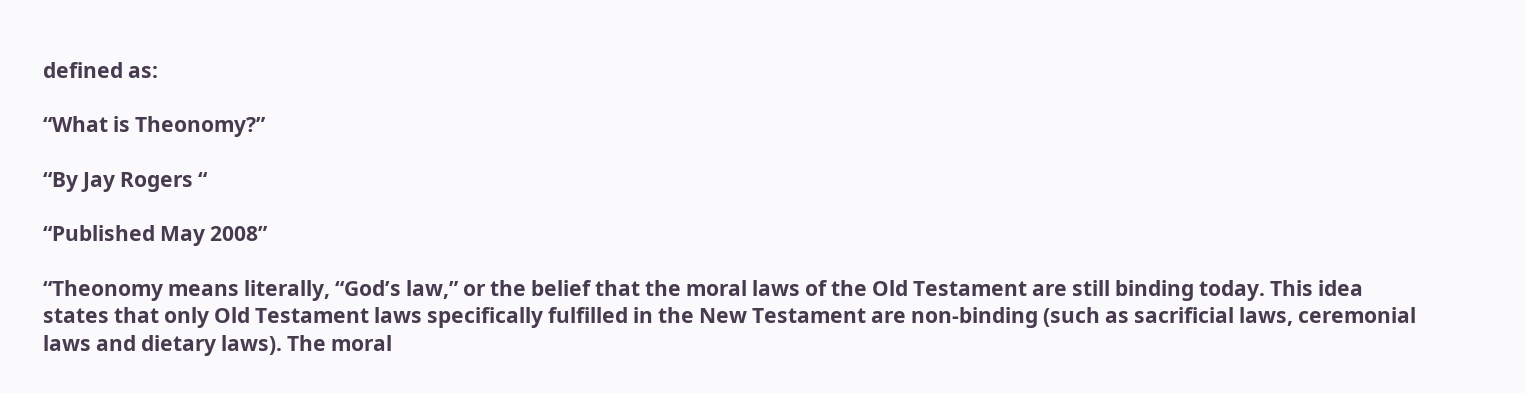defined as:

“What is Theonomy?”

“By Jay Rogers “

“Published May 2008”

“Theonomy means literally, “God’s law,” or the belief that the moral laws of the Old Testament are still binding today. This idea states that only Old Testament laws specifically fulfilled in the New Testament are non-binding (such as sacrificial laws, ceremonial laws and dietary laws). The moral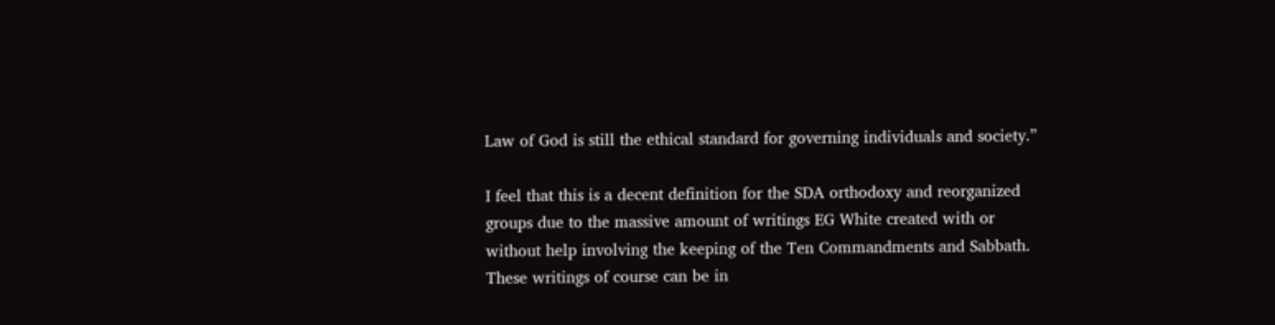Law of God is still the ethical standard for governing individuals and society.”

I feel that this is a decent definition for the SDA orthodoxy and reorganized groups due to the massive amount of writings EG White created with or without help involving the keeping of the Ten Commandments and Sabbath. These writings of course can be in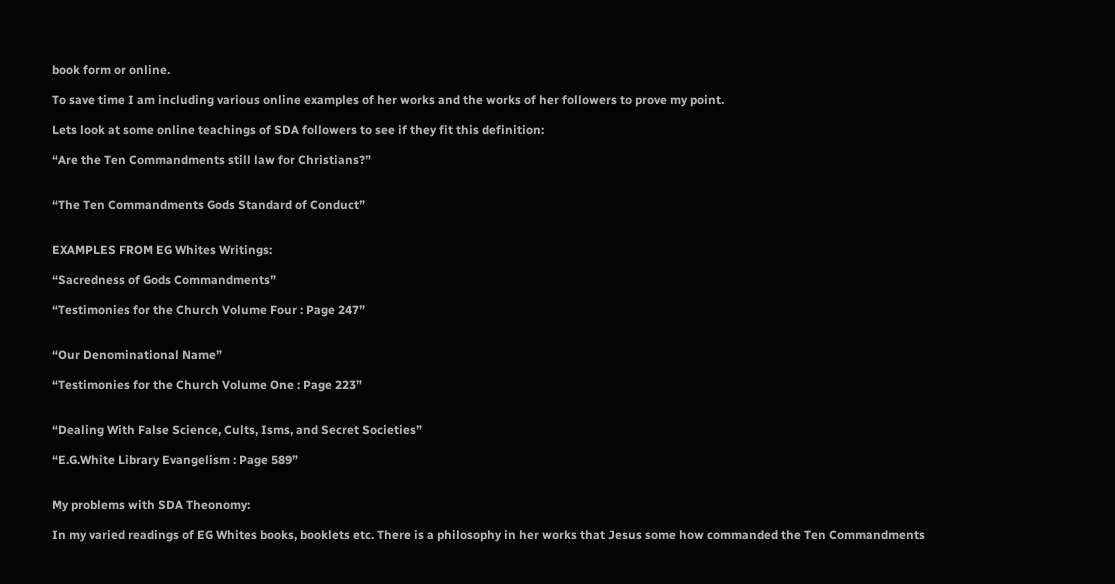book form or online.

To save time I am including various online examples of her works and the works of her followers to prove my point.

Lets look at some online teachings of SDA followers to see if they fit this definition:

“Are the Ten Commandments still law for Christians?”


“The Ten Commandments Gods Standard of Conduct”


EXAMPLES FROM EG Whites Writings:

“Sacredness of Gods Commandments”

“Testimonies for the Church Volume Four : Page 247”


“Our Denominational Name”

“Testimonies for the Church Volume One : Page 223”


“Dealing With False Science, Cults, Isms, and Secret Societies”

“E.G.White Library Evangelism : Page 589”


My problems with SDA Theonomy:

In my varied readings of EG Whites books, booklets etc. There is a philosophy in her works that Jesus some how commanded the Ten Commandments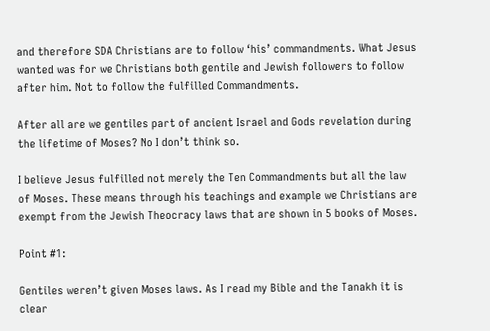and therefore SDA Christians are to follow ‘his’ commandments. What Jesus wanted was for we Christians both gentile and Jewish followers to follow after him. Not to follow the fulfilled Commandments.

After all are we gentiles part of ancient Israel and Gods revelation during the lifetime of Moses? No I don’t think so.

I believe Jesus fulfilled not merely the Ten Commandments but all the law of Moses. These means through his teachings and example we Christians are exempt from the Jewish Theocracy laws that are shown in 5 books of Moses.

Point #1:

Gentiles weren’t given Moses laws. As I read my Bible and the Tanakh it is clear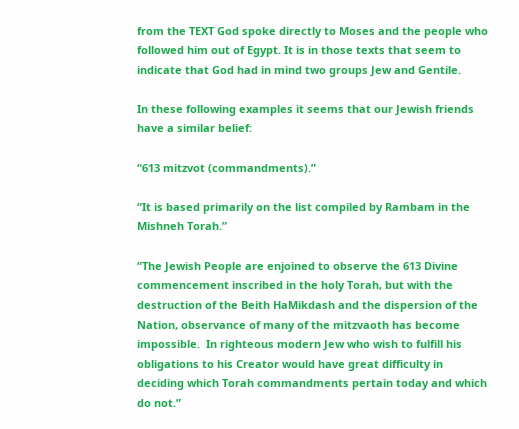from the TEXT God spoke directly to Moses and the people who followed him out of Egypt. It is in those texts that seem to indicate that God had in mind two groups Jew and Gentile.

In these following examples it seems that our Jewish friends have a similar belief:

“613 mitzvot (commandments).”

“It is based primarily on the list compiled by Rambam in the Mishneh Torah.”

“The Jewish People are enjoined to observe the 613 Divine commencement inscribed in the holy Torah, but with the destruction of the Beith HaMikdash and the dispersion of the Nation, observance of many of the mitzvaoth has become impossible.  In righteous modern Jew who wish to fulfill his obligations to his Creator would have great difficulty in deciding which Torah commandments pertain today and which do not.”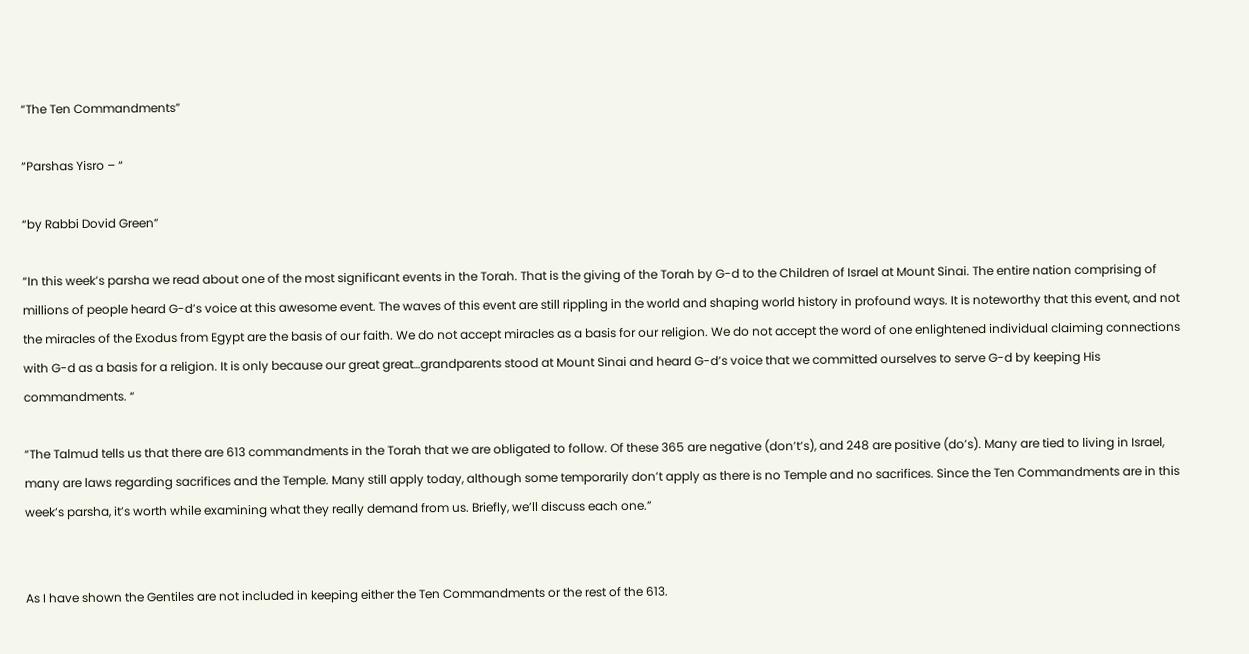“The Ten Commandments”

“Parshas Yisro – “

“by Rabbi Dovid Green”

“In this week’s parsha we read about one of the most significant events in the Torah. That is the giving of the Torah by G-d to the Children of Israel at Mount Sinai. The entire nation comprising of millions of people heard G-d’s voice at this awesome event. The waves of this event are still rippling in the world and shaping world history in profound ways. It is noteworthy that this event, and not the miracles of the Exodus from Egypt are the basis of our faith. We do not accept miracles as a basis for our religion. We do not accept the word of one enlightened individual claiming connections with G-d as a basis for a religion. It is only because our great great…grandparents stood at Mount Sinai and heard G-d’s voice that we committed ourselves to serve G-d by keeping His commandments. “

“The Talmud tells us that there are 613 commandments in the Torah that we are obligated to follow. Of these 365 are negative (don’t’s), and 248 are positive (do’s). Many are tied to living in Israel, many are laws regarding sacrifices and the Temple. Many still apply today, although some temporarily don’t apply as there is no Temple and no sacrifices. Since the Ten Commandments are in this week’s parsha, it’s worth while examining what they really demand from us. Briefly, we’ll discuss each one.”


As I have shown the Gentiles are not included in keeping either the Ten Commandments or the rest of the 613.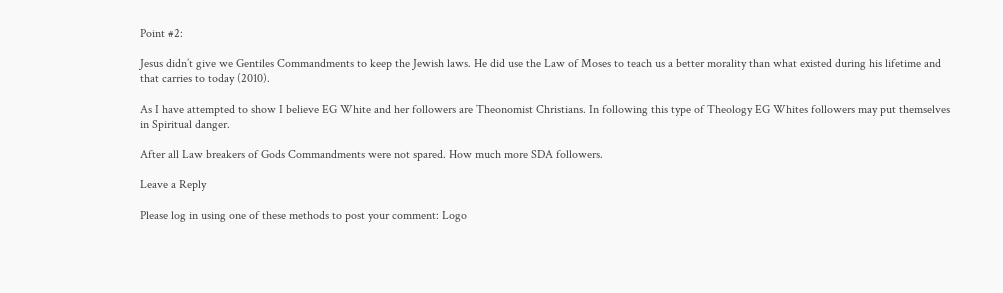Point #2:

Jesus didn’t give we Gentiles Commandments to keep the Jewish laws. He did use the Law of Moses to teach us a better morality than what existed during his lifetime and that carries to today (2010).

As I have attempted to show I believe EG White and her followers are Theonomist Christians. In following this type of Theology EG Whites followers may put themselves in Spiritual danger.

After all Law breakers of Gods Commandments were not spared. How much more SDA followers.

Leave a Reply

Please log in using one of these methods to post your comment: Logo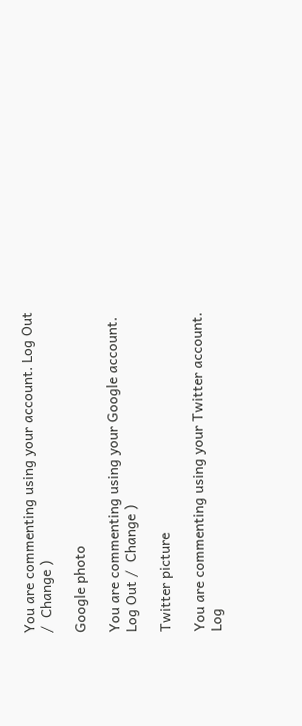You are commenting using your account. Log Out /  Change )

Google photo

You are commenting using your Google account. Log Out /  Change )

Twitter picture

You are commenting using your Twitter account. Log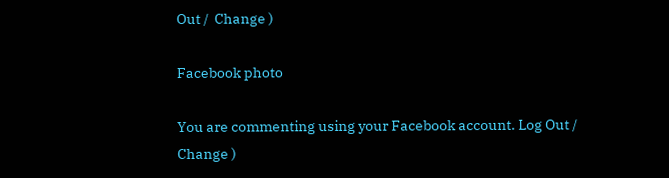Out /  Change )

Facebook photo

You are commenting using your Facebook account. Log Out /  Change )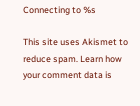Connecting to %s

This site uses Akismet to reduce spam. Learn how your comment data is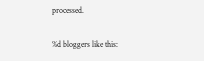processed.

%d bloggers like this: